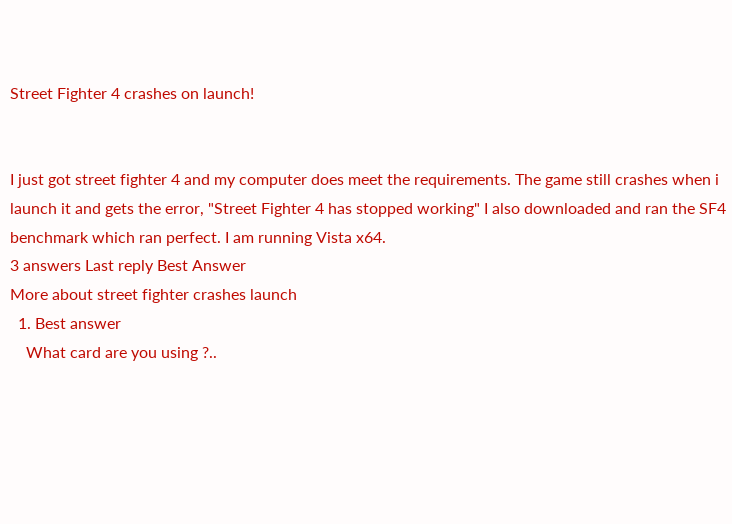Street Fighter 4 crashes on launch!


I just got street fighter 4 and my computer does meet the requirements. The game still crashes when i launch it and gets the error, "Street Fighter 4 has stopped working" I also downloaded and ran the SF4 benchmark which ran perfect. I am running Vista x64.
3 answers Last reply Best Answer
More about street fighter crashes launch
  1. Best answer
    What card are you using ?..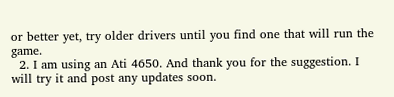or better yet, try older drivers until you find one that will run the game.
  2. I am using an Ati 4650. And thank you for the suggestion. I will try it and post any updates soon.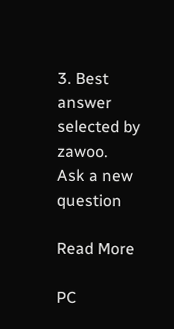3. Best answer selected by zawoo.
Ask a new question

Read More

PC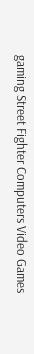gaming Street Fighter Computers Video Games